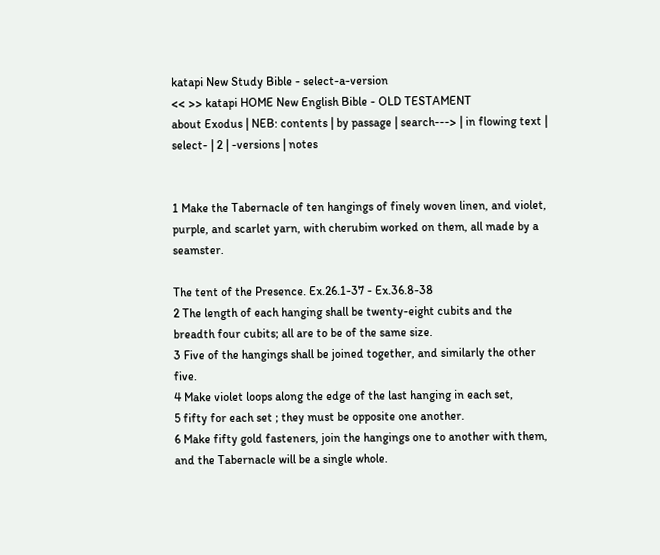katapi New Study Bible - select-a-version
<< >> katapi HOME New English Bible - OLD TESTAMENT
about Exodus | NEB: contents | by passage | search---> | in flowing text | select- | 2 | -versions | notes


1 Make the Tabernacle of ten hangings of finely woven linen, and violet, purple, and scarlet yarn, with cherubim worked on them, all made by a seamster.

The tent of the Presence. Ex.26.1-37 - Ex.36.8-38
2 The length of each hanging shall be twenty-eight cubits and the breadth four cubits; all are to be of the same size.
3 Five of the hangings shall be joined together, and similarly the other five.
4 Make violet loops along the edge of the last hanging in each set,
5 fifty for each set ; they must be opposite one another.
6 Make fifty gold fasteners, join the hangings one to another with them, and the Tabernacle will be a single whole.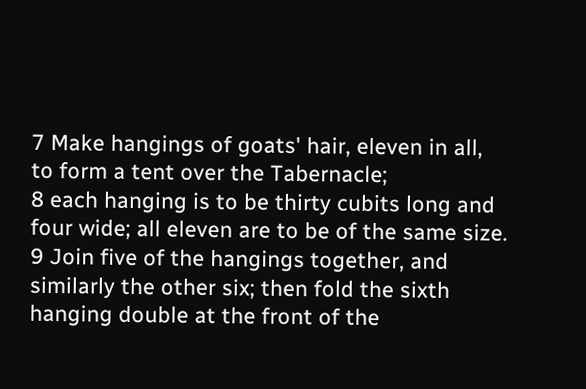7 Make hangings of goats' hair, eleven in all, to form a tent over the Tabernacle;
8 each hanging is to be thirty cubits long and four wide; all eleven are to be of the same size.
9 Join five of the hangings together, and similarly the other six; then fold the sixth hanging double at the front of the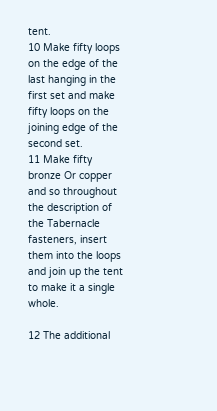tent.
10 Make fifty loops on the edge of the last hanging in the first set and make fifty loops on the joining edge of the second set.
11 Make fifty bronze Or copper and so throughout the description of the Tabernacle fasteners, insert them into the loops and join up the tent to make it a single whole.

12 The additional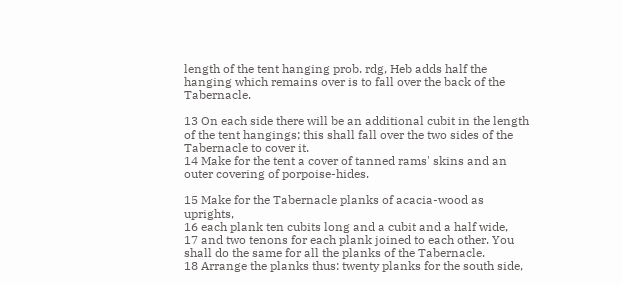length of the tent hanging prob. rdg, Heb adds half the hanging which remains over is to fall over the back of the Tabernacle.

13 On each side there will be an additional cubit in the length of the tent hangings; this shall fall over the two sides of the Tabernacle to cover it.
14 Make for the tent a cover of tanned rams' skins and an outer covering of porpoise-hides.

15 Make for the Tabernacle planks of acacia-wood as uprights,
16 each plank ten cubits long and a cubit and a half wide,
17 and two tenons for each plank joined to each other. You shall do the same for all the planks of the Tabernacle.
18 Arrange the planks thus: twenty planks for the south side,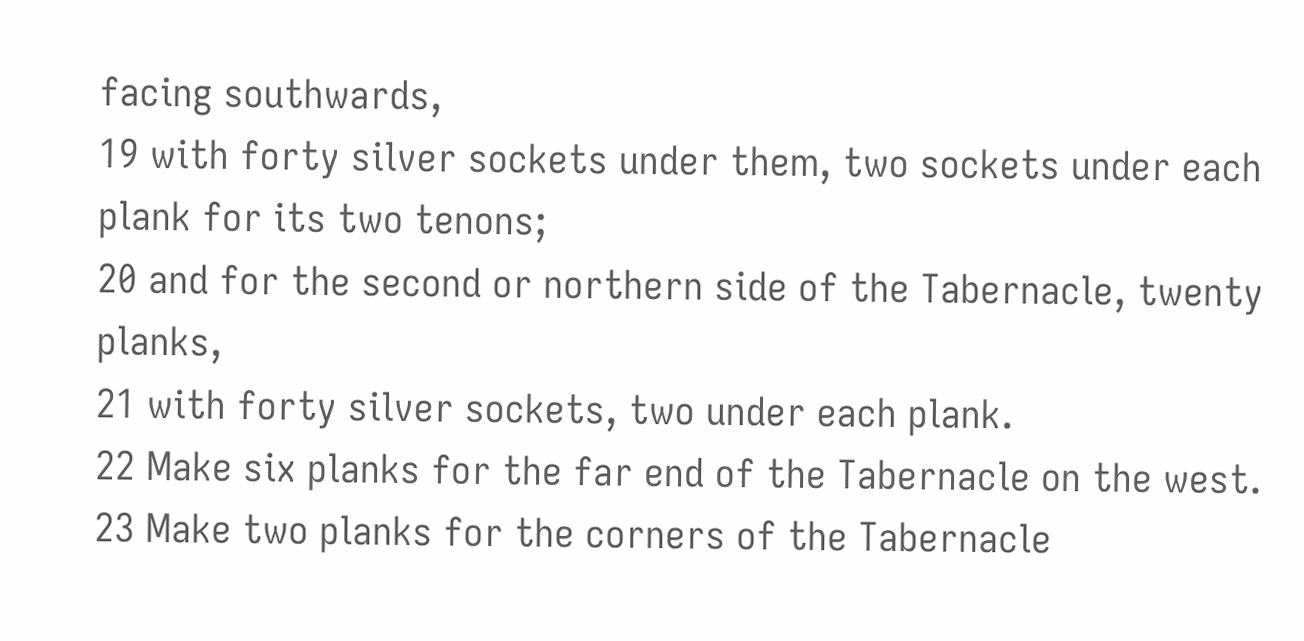facing southwards,
19 with forty silver sockets under them, two sockets under each plank for its two tenons;
20 and for the second or northern side of the Tabernacle, twenty planks,
21 with forty silver sockets, two under each plank.
22 Make six planks for the far end of the Tabernacle on the west.
23 Make two planks for the corners of the Tabernacle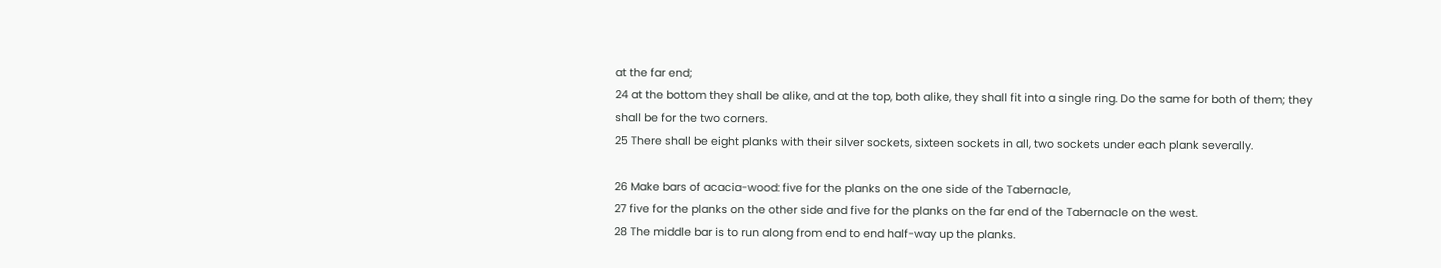at the far end;
24 at the bottom they shall be alike, and at the top, both alike, they shall fit into a single ring. Do the same for both of them; they shall be for the two corners.
25 There shall be eight planks with their silver sockets, sixteen sockets in all, two sockets under each plank severally.

26 Make bars of acacia-wood: five for the planks on the one side of the Tabernacle,
27 five for the planks on the other side and five for the planks on the far end of the Tabernacle on the west.
28 The middle bar is to run along from end to end half-way up the planks.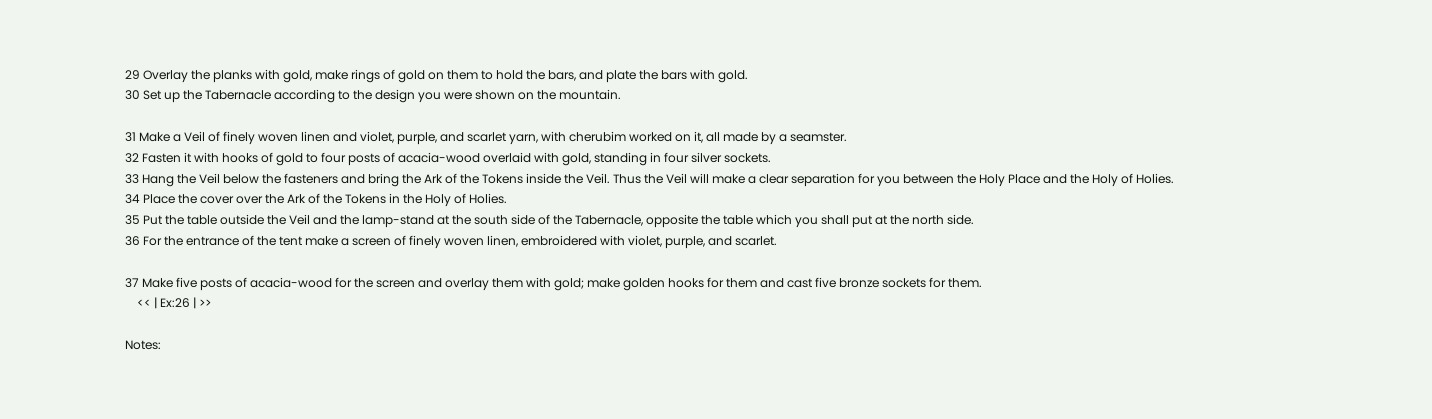29 Overlay the planks with gold, make rings of gold on them to hold the bars, and plate the bars with gold.
30 Set up the Tabernacle according to the design you were shown on the mountain.

31 Make a Veil of finely woven linen and violet, purple, and scarlet yarn, with cherubim worked on it, all made by a seamster.
32 Fasten it with hooks of gold to four posts of acacia-wood overlaid with gold, standing in four silver sockets.
33 Hang the Veil below the fasteners and bring the Ark of the Tokens inside the Veil. Thus the Veil will make a clear separation for you between the Holy Place and the Holy of Holies.
34 Place the cover over the Ark of the Tokens in the Holy of Holies.
35 Put the table outside the Veil and the lamp-stand at the south side of the Tabernacle, opposite the table which you shall put at the north side.
36 For the entrance of the tent make a screen of finely woven linen, embroidered with violet, purple, and scarlet.

37 Make five posts of acacia-wood for the screen and overlay them with gold; make golden hooks for them and cast five bronze sockets for them.
    << | Ex:26 | >>

Notes: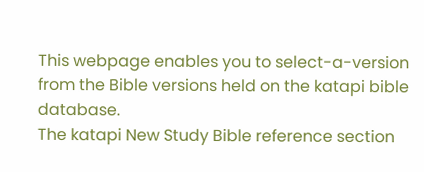This webpage enables you to select-a-version from the Bible versions held on the katapi bible database.
The katapi New Study Bible reference section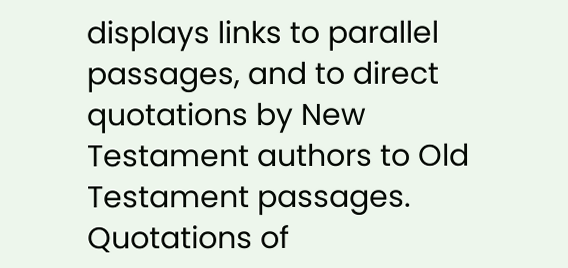displays links to parallel passages, and to direct quotations by New Testament authors to Old Testament passages. Quotations of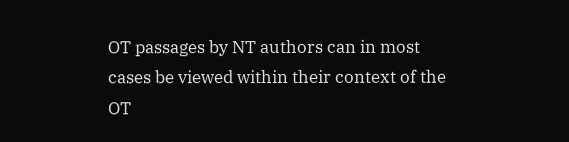OT passages by NT authors can in most cases be viewed within their context of the OT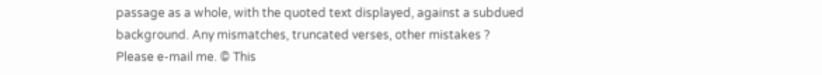passage as a whole, with the quoted text displayed, against a subdued background. Any mismatches, truncated verses, other mistakes ?
Please e-mail me. © This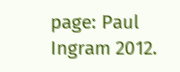page: Paul Ingram 2012.